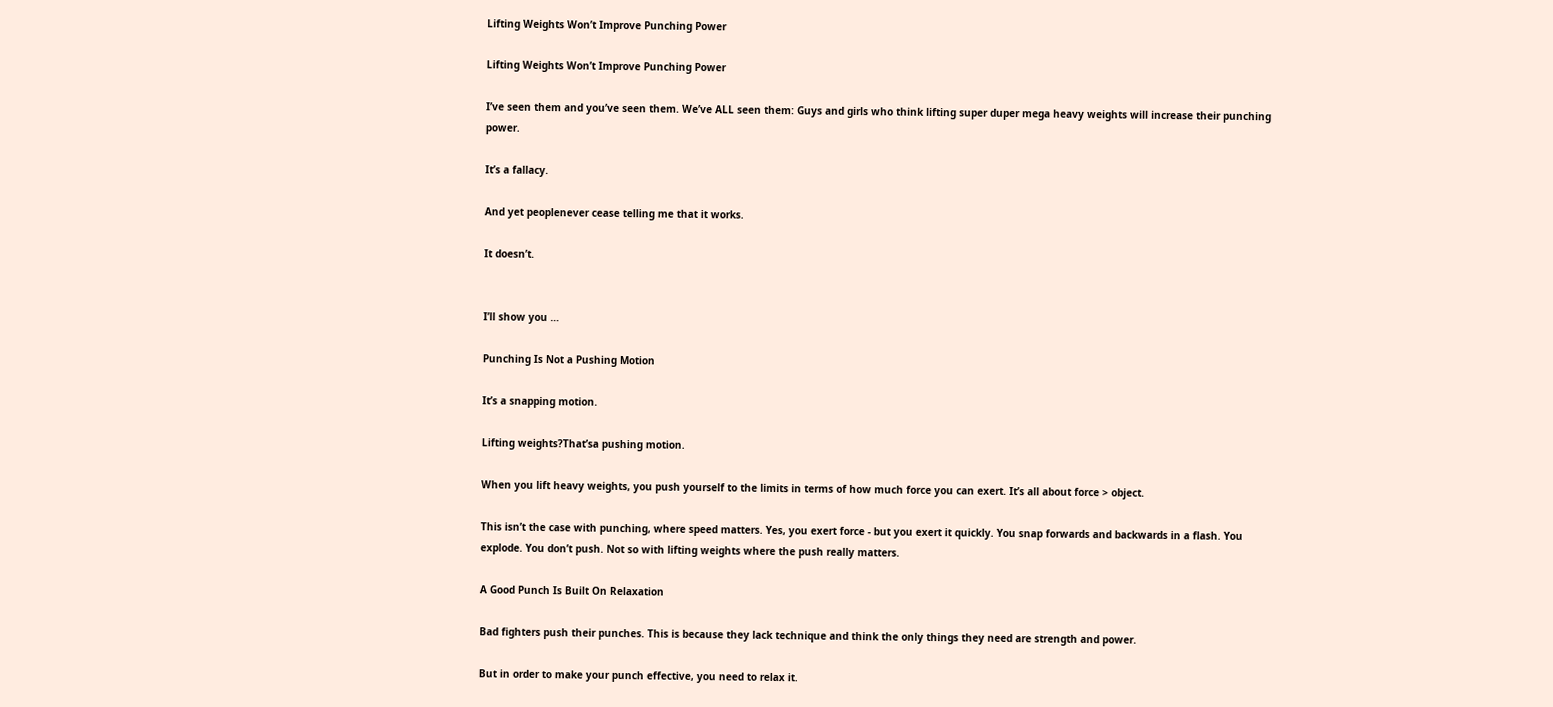Lifting Weights Won’t Improve Punching Power

Lifting Weights Won’t Improve Punching Power

I’ve seen them and you’ve seen them. We’ve ALL seen them: Guys and girls who think lifting super duper mega heavy weights will increase their punching power.

It’s a fallacy.

And yet peoplenever cease telling me that it works.

It doesn’t.


I’ll show you …

Punching Is Not a Pushing Motion

It’s a snapping motion.

Lifting weights?That’sa pushing motion.

When you lift heavy weights, you push yourself to the limits in terms of how much force you can exert. It’s all about force > object.

This isn’t the case with punching, where speed matters. Yes, you exert force - but you exert it quickly. You snap forwards and backwards in a flash. You explode. You don’t push. Not so with lifting weights where the push really matters.

A Good Punch Is Built On Relaxation

Bad fighters push their punches. This is because they lack technique and think the only things they need are strength and power.

But in order to make your punch effective, you need to relax it.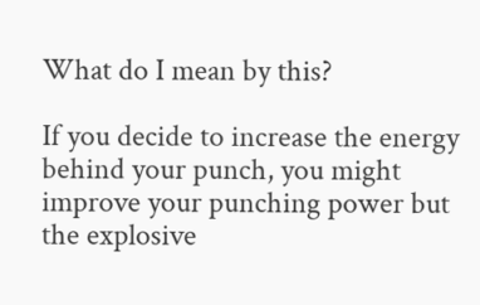What do I mean by this?

If you decide to increase the energy behind your punch, you might improve your punching power but the explosive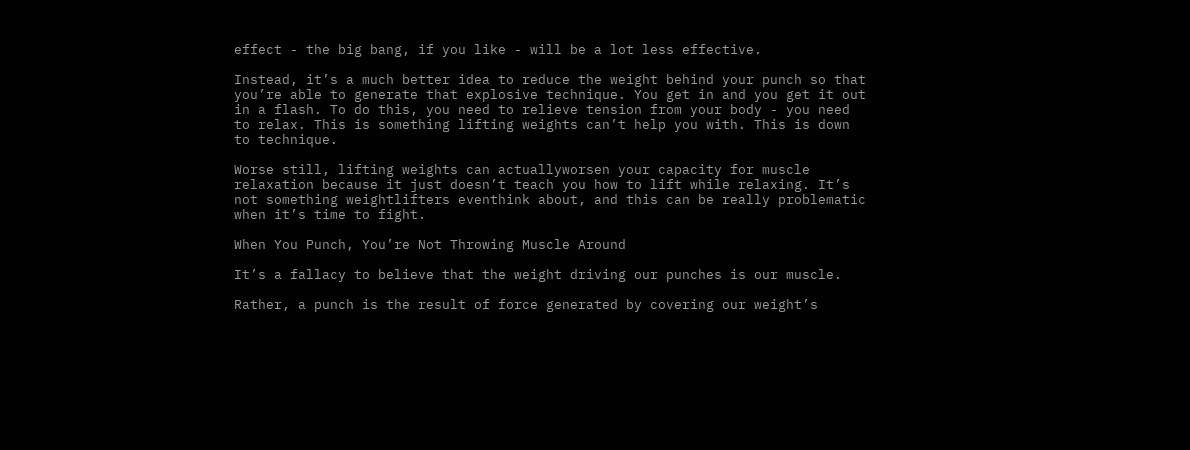effect - the big bang, if you like - will be a lot less effective.

Instead, it’s a much better idea to reduce the weight behind your punch so that you’re able to generate that explosive technique. You get in and you get it out in a flash. To do this, you need to relieve tension from your body - you need to relax. This is something lifting weights can’t help you with. This is down to technique.

Worse still, lifting weights can actuallyworsen your capacity for muscle relaxation because it just doesn’t teach you how to lift while relaxing. It’s not something weightlifters eventhink about, and this can be really problematic when it’s time to fight.

When You Punch, You’re Not Throwing Muscle Around

It’s a fallacy to believe that the weight driving our punches is our muscle.

Rather, a punch is the result of force generated by covering our weight’s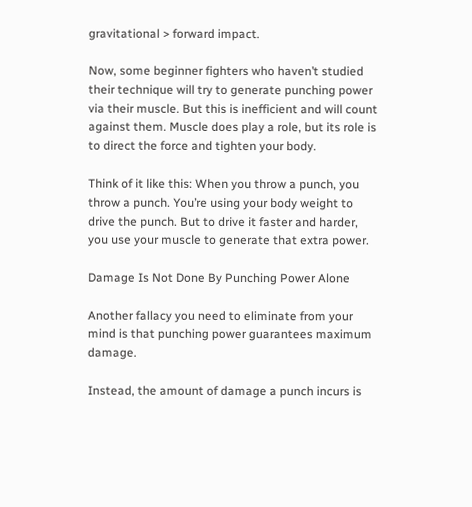gravitational > forward impact.

Now, some beginner fighters who haven’t studied their technique will try to generate punching power via their muscle. But this is inefficient and will count against them. Muscle does play a role, but its role is to direct the force and tighten your body.

Think of it like this: When you throw a punch, you throw a punch. You’re using your body weight to drive the punch. But to drive it faster and harder, you use your muscle to generate that extra power.

Damage Is Not Done By Punching Power Alone

Another fallacy you need to eliminate from your mind is that punching power guarantees maximum damage.

Instead, the amount of damage a punch incurs is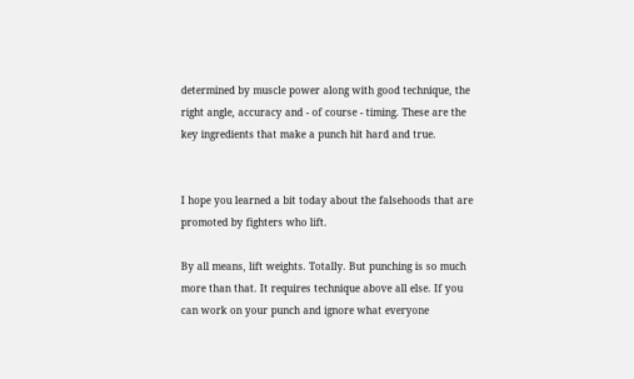determined by muscle power along with good technique, the right angle, accuracy and - of course - timing. These are the key ingredients that make a punch hit hard and true.


I hope you learned a bit today about the falsehoods that are promoted by fighters who lift.

By all means, lift weights. Totally. But punching is so much more than that. It requires technique above all else. If you can work on your punch and ignore what everyone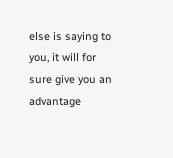else is saying to you, it will for sure give you an advantage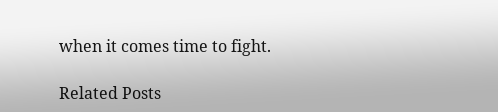when it comes time to fight.

Related Posts